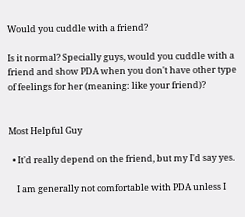Would you cuddle with a friend?

Is it normal? Specially guys, would you cuddle with a friend and show PDA when you don't have other type of feelings for her (meaning: like your friend)?


Most Helpful Guy

  • It'd really depend on the friend, but my I'd say yes.

    I am generally not comfortable with PDA unless I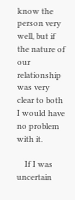know the person very well, but if the nature of our relationship was very clear to both I would have no problem with it.

    If I was uncertain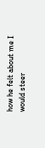how he felt about me I would steer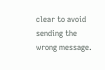clear to avoid sending the wrong message.